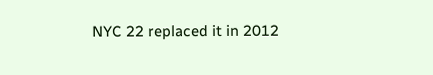NYC 22 replaced it in 2012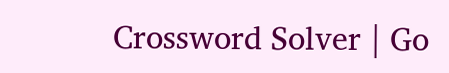Crossword Solver | Go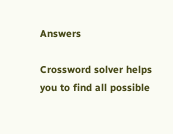Answers

Crossword solver helps you to find all possible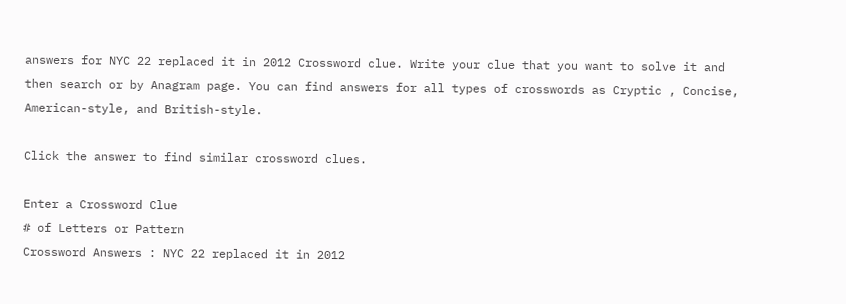answers for NYC 22 replaced it in 2012 Crossword clue. Write your clue that you want to solve it and then search or by Anagram page. You can find answers for all types of crosswords as Cryptic , Concise, American-style, and British-style.

Click the answer to find similar crossword clues.

Enter a Crossword Clue
# of Letters or Pattern
Crossword Answers : NYC 22 replaced it in 2012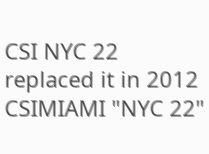CSI NYC 22 replaced it in 2012
CSIMIAMI "NYC 22"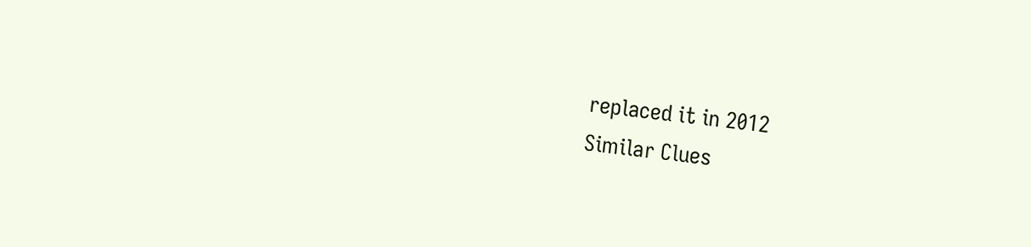replaced it in 2012
Similar Clues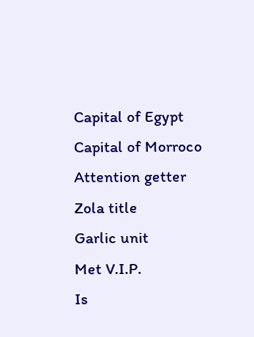Capital of Egypt
Capital of Morroco
Attention getter
Zola title
Garlic unit
Met V.I.P.
Is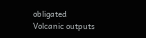obligated
Volcanic outputs